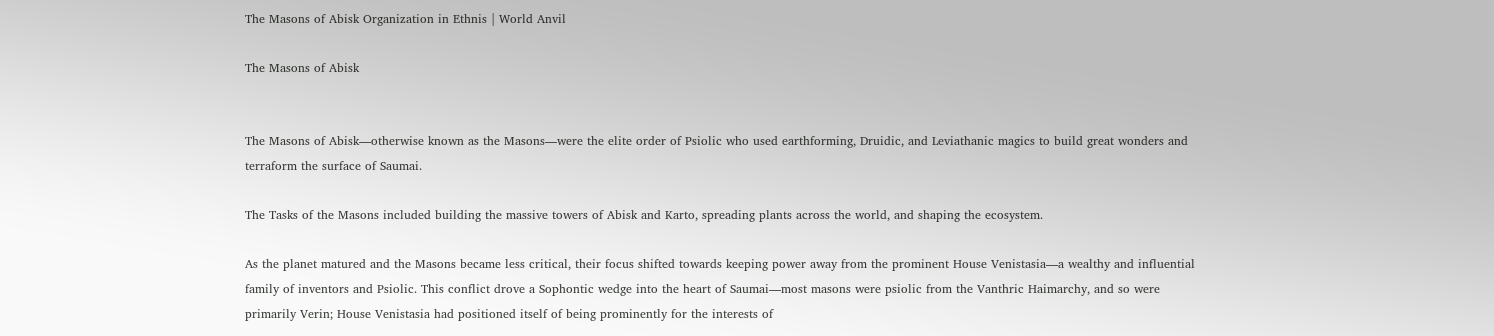The Masons of Abisk Organization in Ethnis | World Anvil

The Masons of Abisk


The Masons of Abisk—otherwise known as the Masons—were the elite order of Psiolic who used earthforming, Druidic, and Leviathanic magics to build great wonders and terraform the surface of Saumai.

The Tasks of the Masons included building the massive towers of Abisk and Karto, spreading plants across the world, and shaping the ecosystem.

As the planet matured and the Masons became less critical, their focus shifted towards keeping power away from the prominent House Venistasia—a wealthy and influential family of inventors and Psiolic. This conflict drove a Sophontic wedge into the heart of Saumai—most masons were psiolic from the Vanthric Haimarchy, and so were primarily Verin; House Venistasia had positioned itself of being prominently for the interests of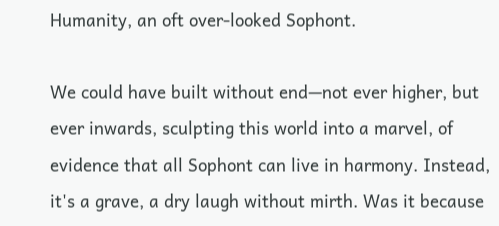Humanity, an oft over-looked Sophont.

We could have built without end—not ever higher, but ever inwards, sculpting this world into a marvel, of evidence that all Sophont can live in harmony. Instead, it's a grave, a dry laugh without mirth. Was it because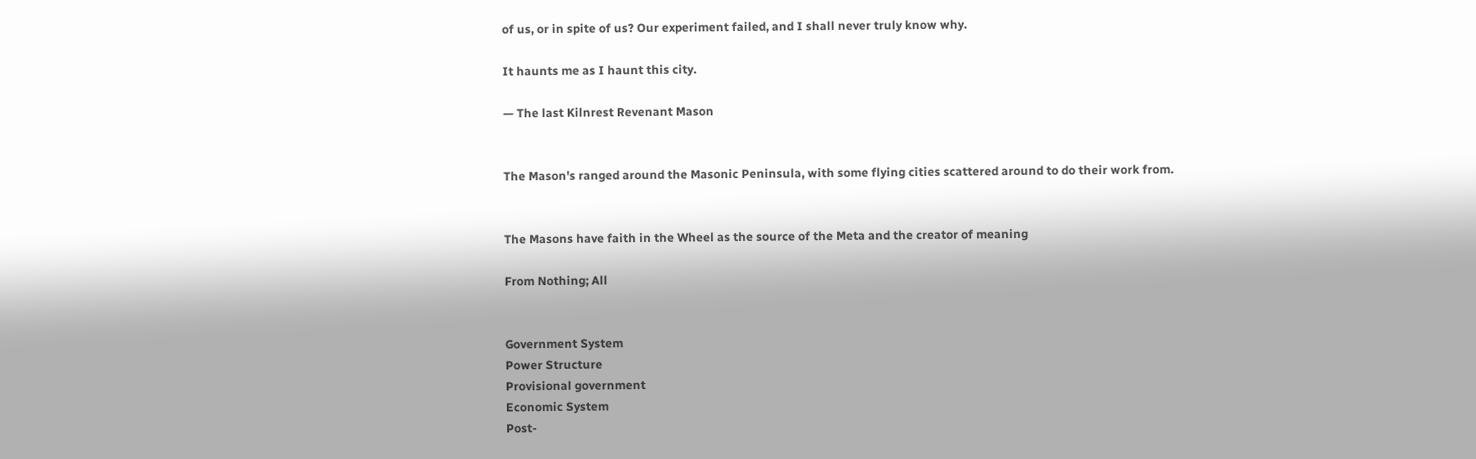of us, or in spite of us? Our experiment failed, and I shall never truly know why.

It haunts me as I haunt this city.

— The last Kilnrest Revenant Mason


The Mason's ranged around the Masonic Peninsula, with some flying cities scattered around to do their work from.


The Masons have faith in the Wheel as the source of the Meta and the creator of meaning

From Nothing; All


Government System
Power Structure
Provisional government
Economic System
Post-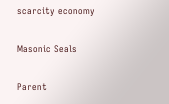scarcity economy

Masonic Seals

Parent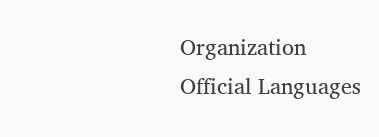Organization
Official Languages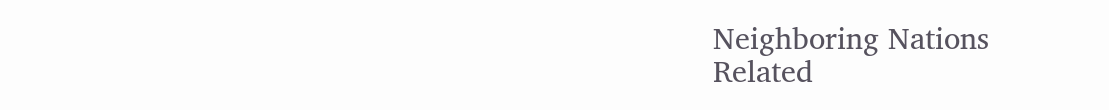Neighboring Nations
Related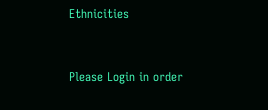Ethnicities


Please Login in order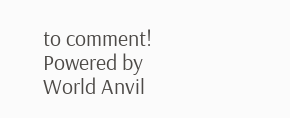to comment!
Powered by World Anvil